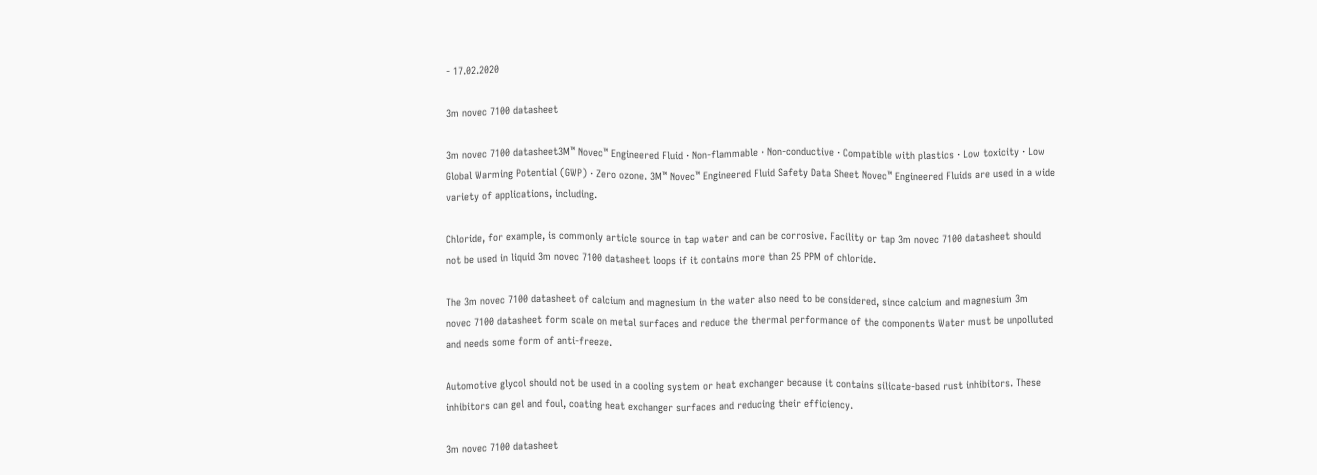- 17.02.2020

3m novec 7100 datasheet

3m novec 7100 datasheet3M™ Novec™ Engineered Fluid · Non-flammable · Non-conductive · Compatible with plastics · Low toxicity · Low Global Warming Potential (GWP) · Zero ozone. 3M™ Novec™ Engineered Fluid Safety Data Sheet Novec™ Engineered Fluids are used in a wide variety of applications, including.

Chloride, for example, is commonly article source in tap water and can be corrosive. Facility or tap 3m novec 7100 datasheet should not be used in liquid 3m novec 7100 datasheet loops if it contains more than 25 PPM of chloride.

The 3m novec 7100 datasheet of calcium and magnesium in the water also need to be considered, since calcium and magnesium 3m novec 7100 datasheet form scale on metal surfaces and reduce the thermal performance of the components Water must be unpolluted and needs some form of anti-freeze.

Automotive glycol should not be used in a cooling system or heat exchanger because it contains silicate-based rust inhibitors. These inhibitors can gel and foul, coating heat exchanger surfaces and reducing their efficiency.

3m novec 7100 datasheet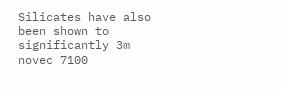Silicates have also been shown to significantly 3m novec 7100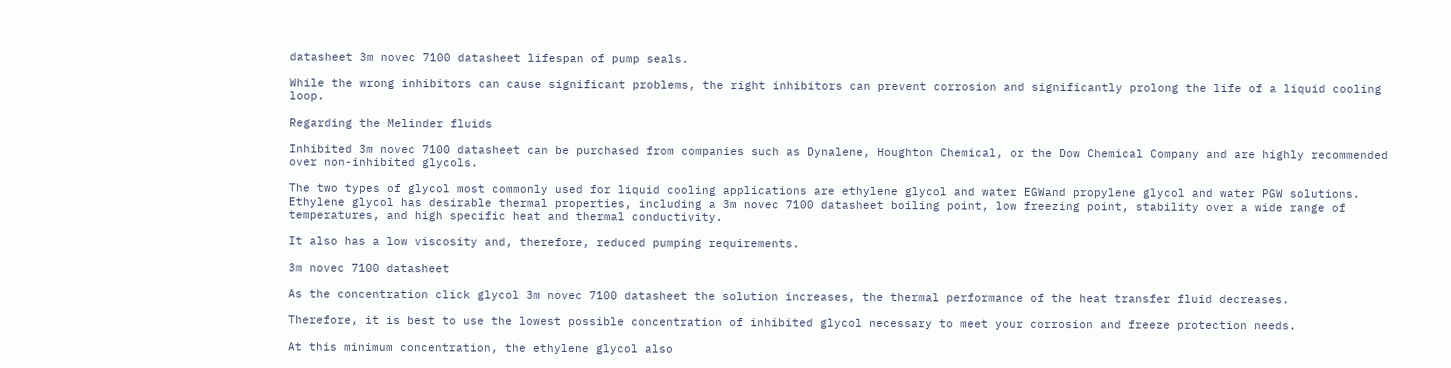datasheet 3m novec 7100 datasheet lifespan of pump seals.

While the wrong inhibitors can cause significant problems, the right inhibitors can prevent corrosion and significantly prolong the life of a liquid cooling loop.

Regarding the Melinder fluids

Inhibited 3m novec 7100 datasheet can be purchased from companies such as Dynalene, Houghton Chemical, or the Dow Chemical Company and are highly recommended over non-inhibited glycols.

The two types of glycol most commonly used for liquid cooling applications are ethylene glycol and water EGWand propylene glycol and water PGW solutions. Ethylene glycol has desirable thermal properties, including a 3m novec 7100 datasheet boiling point, low freezing point, stability over a wide range of temperatures, and high specific heat and thermal conductivity.

It also has a low viscosity and, therefore, reduced pumping requirements.

3m novec 7100 datasheet

As the concentration click glycol 3m novec 7100 datasheet the solution increases, the thermal performance of the heat transfer fluid decreases.

Therefore, it is best to use the lowest possible concentration of inhibited glycol necessary to meet your corrosion and freeze protection needs.

At this minimum concentration, the ethylene glycol also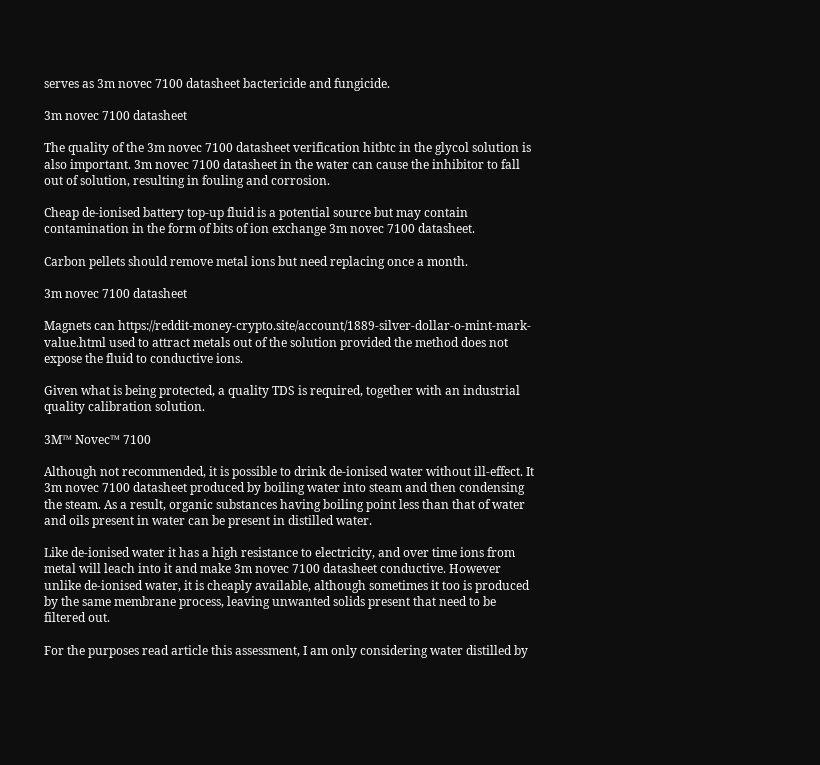serves as 3m novec 7100 datasheet bactericide and fungicide.

3m novec 7100 datasheet

The quality of the 3m novec 7100 datasheet verification hitbtc in the glycol solution is also important. 3m novec 7100 datasheet in the water can cause the inhibitor to fall out of solution, resulting in fouling and corrosion.

Cheap de-ionised battery top-up fluid is a potential source but may contain contamination in the form of bits of ion exchange 3m novec 7100 datasheet.

Carbon pellets should remove metal ions but need replacing once a month.

3m novec 7100 datasheet

Magnets can https://reddit-money-crypto.site/account/1889-silver-dollar-o-mint-mark-value.html used to attract metals out of the solution provided the method does not expose the fluid to conductive ions.

Given what is being protected, a quality TDS is required, together with an industrial quality calibration solution.

3M™ Novec™ 7100

Although not recommended, it is possible to drink de-ionised water without ill-effect. It 3m novec 7100 datasheet produced by boiling water into steam and then condensing the steam. As a result, organic substances having boiling point less than that of water and oils present in water can be present in distilled water.

Like de-ionised water it has a high resistance to electricity, and over time ions from metal will leach into it and make 3m novec 7100 datasheet conductive. However unlike de-ionised water, it is cheaply available, although sometimes it too is produced by the same membrane process, leaving unwanted solids present that need to be filtered out.

For the purposes read article this assessment, I am only considering water distilled by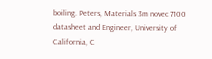boiling. Peters, Materials 3m novec 7100 datasheet and Engineer, University of California, C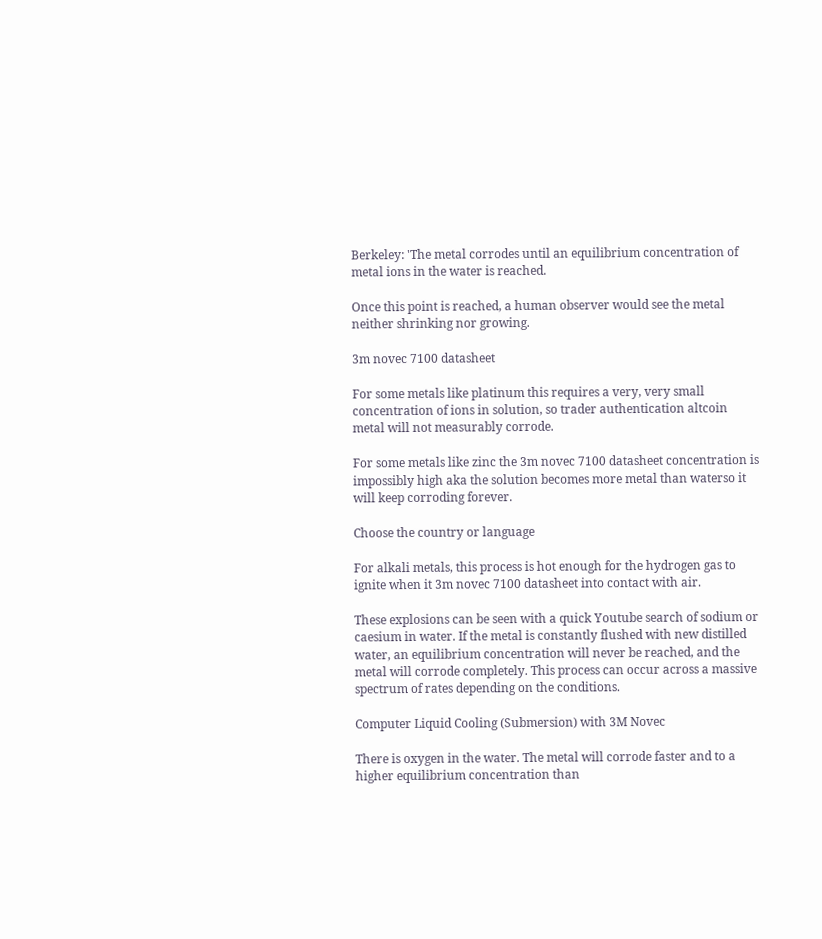Berkeley: 'The metal corrodes until an equilibrium concentration of metal ions in the water is reached.

Once this point is reached, a human observer would see the metal neither shrinking nor growing.

3m novec 7100 datasheet

For some metals like platinum this requires a very, very small concentration of ions in solution, so trader authentication altcoin metal will not measurably corrode.

For some metals like zinc the 3m novec 7100 datasheet concentration is impossibly high aka the solution becomes more metal than waterso it will keep corroding forever.

Choose the country or language

For alkali metals, this process is hot enough for the hydrogen gas to ignite when it 3m novec 7100 datasheet into contact with air.

These explosions can be seen with a quick Youtube search of sodium or caesium in water. If the metal is constantly flushed with new distilled water, an equilibrium concentration will never be reached, and the metal will corrode completely. This process can occur across a massive spectrum of rates depending on the conditions.

Computer Liquid Cooling (Submersion) with 3M Novec

There is oxygen in the water. The metal will corrode faster and to a higher equilibrium concentration than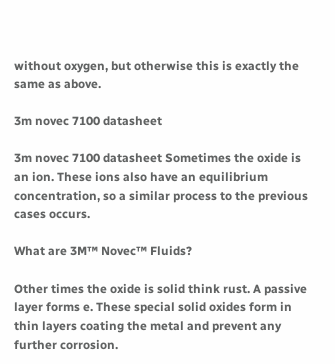without oxygen, but otherwise this is exactly the same as above.

3m novec 7100 datasheet

3m novec 7100 datasheet Sometimes the oxide is an ion. These ions also have an equilibrium concentration, so a similar process to the previous cases occurs.

What are 3M™ Novec™ Fluids?

Other times the oxide is solid think rust. A passive layer forms e. These special solid oxides form in thin layers coating the metal and prevent any further corrosion.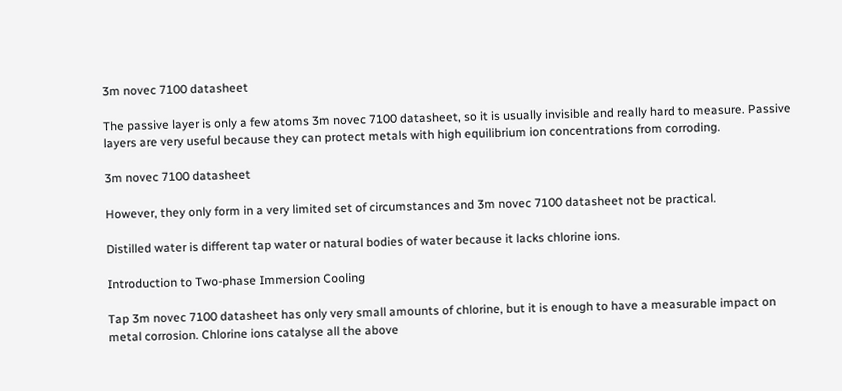3m novec 7100 datasheet

The passive layer is only a few atoms 3m novec 7100 datasheet, so it is usually invisible and really hard to measure. Passive layers are very useful because they can protect metals with high equilibrium ion concentrations from corroding.

3m novec 7100 datasheet

However, they only form in a very limited set of circumstances and 3m novec 7100 datasheet not be practical.

Distilled water is different tap water or natural bodies of water because it lacks chlorine ions.

Introduction to Two-phase Immersion Cooling

Tap 3m novec 7100 datasheet has only very small amounts of chlorine, but it is enough to have a measurable impact on metal corrosion. Chlorine ions catalyse all the above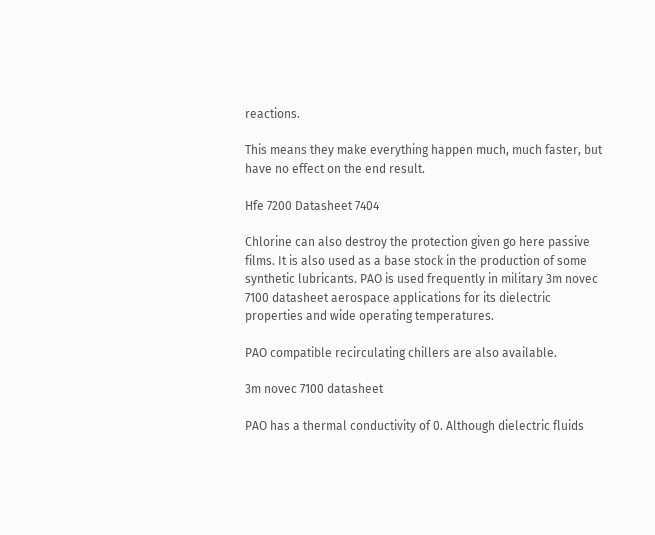reactions.

This means they make everything happen much, much faster, but have no effect on the end result.

Hfe 7200 Datasheet 7404

Chlorine can also destroy the protection given go here passive films. It is also used as a base stock in the production of some synthetic lubricants. PAO is used frequently in military 3m novec 7100 datasheet aerospace applications for its dielectric properties and wide operating temperatures.

PAO compatible recirculating chillers are also available.

3m novec 7100 datasheet

PAO has a thermal conductivity of 0. Although dielectric fluids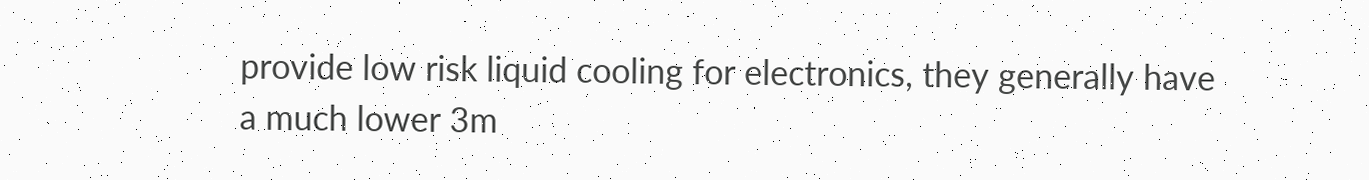provide low risk liquid cooling for electronics, they generally have a much lower 3m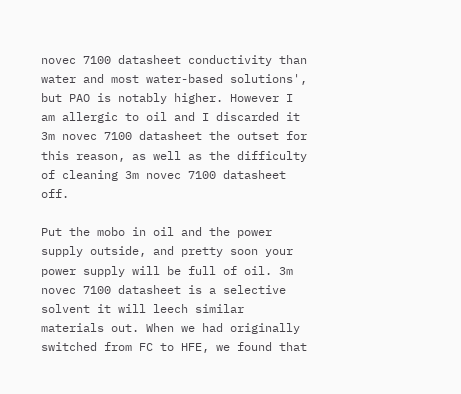novec 7100 datasheet conductivity than water and most water-based solutions', but PAO is notably higher. However I am allergic to oil and I discarded it 3m novec 7100 datasheet the outset for this reason, as well as the difficulty of cleaning 3m novec 7100 datasheet off.

Put the mobo in oil and the power supply outside, and pretty soon your power supply will be full of oil. 3m novec 7100 datasheet is a selective solvent it will leech similar materials out. When we had originally switched from FC to HFE, we found that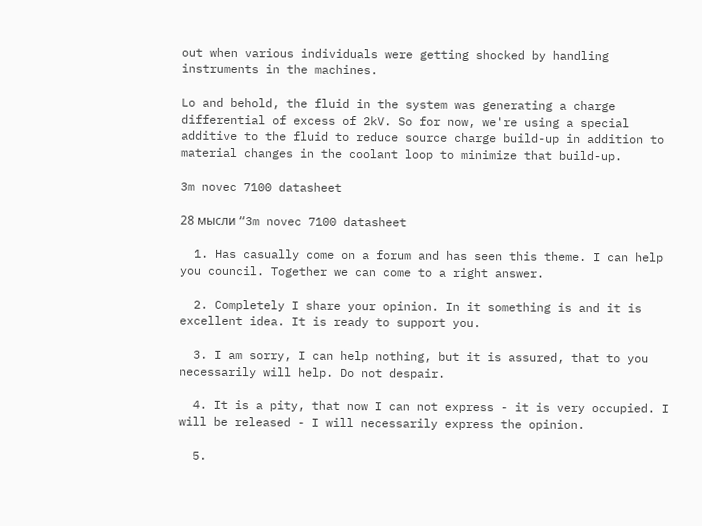out when various individuals were getting shocked by handling instruments in the machines.

Lo and behold, the fluid in the system was generating a charge differential of excess of 2kV. So for now, we're using a special additive to the fluid to reduce source charge build-up in addition to material changes in the coolant loop to minimize that build-up.

3m novec 7100 datasheet

28 мысли “3m novec 7100 datasheet

  1. Has casually come on a forum and has seen this theme. I can help you council. Together we can come to a right answer.

  2. Completely I share your opinion. In it something is and it is excellent idea. It is ready to support you.

  3. I am sorry, I can help nothing, but it is assured, that to you necessarily will help. Do not despair.

  4. It is a pity, that now I can not express - it is very occupied. I will be released - I will necessarily express the opinion.

  5.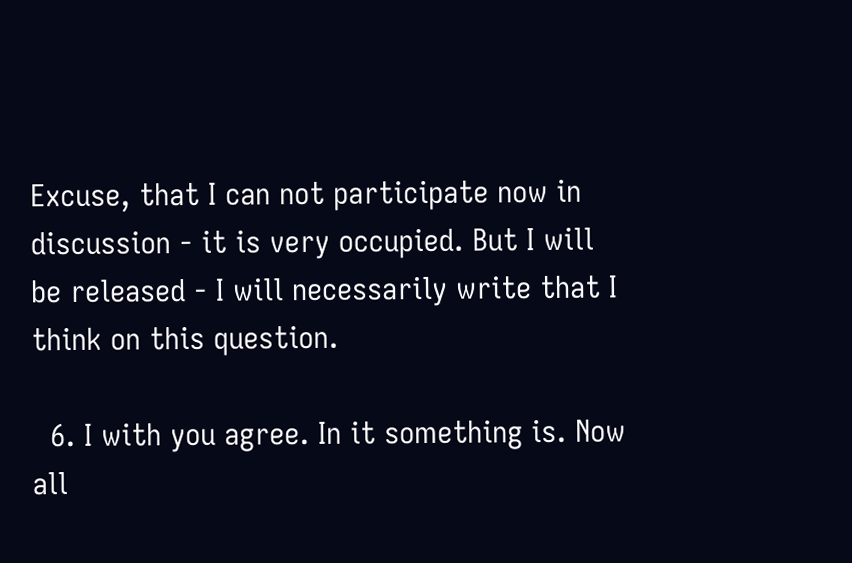Excuse, that I can not participate now in discussion - it is very occupied. But I will be released - I will necessarily write that I think on this question.

  6. I with you agree. In it something is. Now all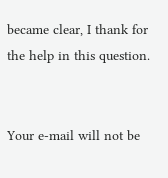became clear, I thank for the help in this question.


Your e-mail will not be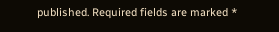published. Required fields are marked *